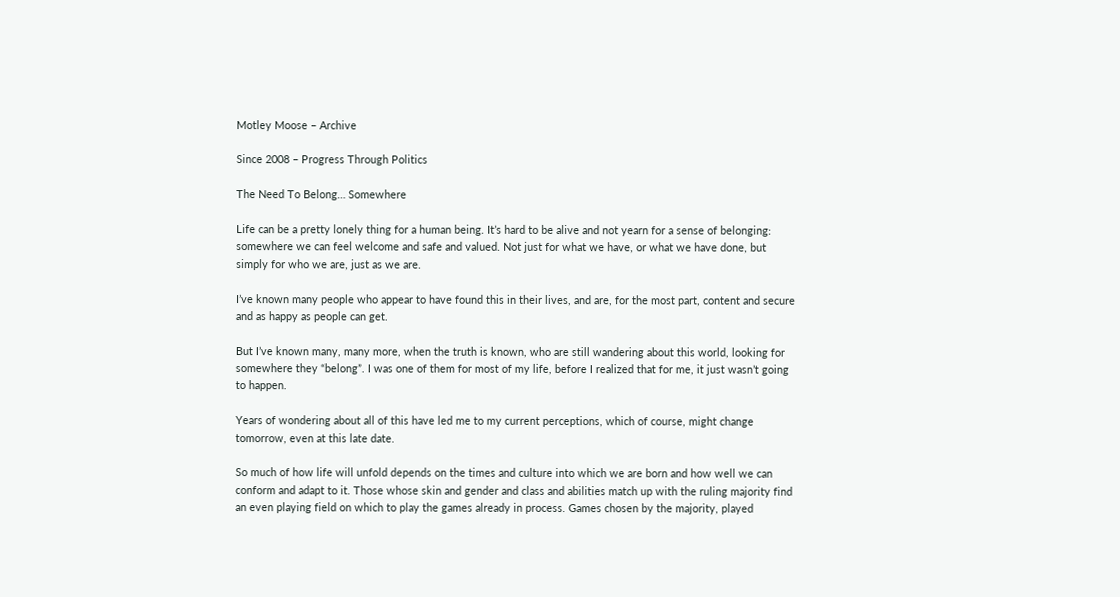Motley Moose – Archive

Since 2008 – Progress Through Politics

The Need To Belong… Somewhere

Life can be a pretty lonely thing for a human being. It’s hard to be alive and not yearn for a sense of belonging: somewhere we can feel welcome and safe and valued. Not just for what we have, or what we have done, but simply for who we are, just as we are.

I’ve known many people who appear to have found this in their lives, and are, for the most part, content and secure and as happy as people can get.

But I’ve known many, many more, when the truth is known, who are still wandering about this world, looking for somewhere they “belong”. I was one of them for most of my life, before I realized that for me, it just wasn’t going to happen.

Years of wondering about all of this have led me to my current perceptions, which of course, might change tomorrow, even at this late date.

So much of how life will unfold depends on the times and culture into which we are born and how well we can conform and adapt to it. Those whose skin and gender and class and abilities match up with the ruling majority find an even playing field on which to play the games already in process. Games chosen by the majority, played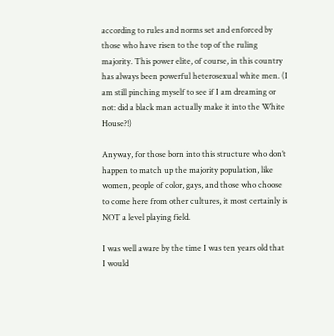according to rules and norms set and enforced by those who have risen to the top of the ruling majority. This power elite, of course, in this country has always been powerful heterosexual white men. (I am still pinching myself to see if I am dreaming or not: did a black man actually make it into the White House?!)

Anyway, for those born into this structure who don’t happen to match up the majority population, like women, people of color, gays, and those who choose to come here from other cultures, it most certainly is NOT a level playing field.

I was well aware by the time I was ten years old that I would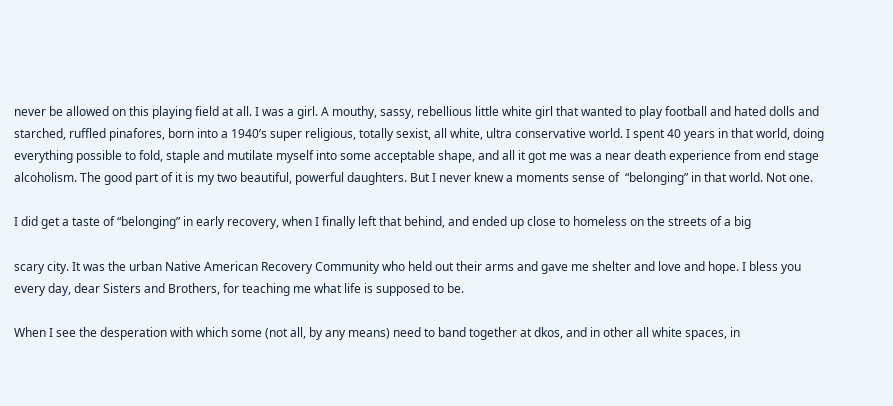never be allowed on this playing field at all. I was a girl. A mouthy, sassy, rebellious little white girl that wanted to play football and hated dolls and starched, ruffled pinafores, born into a 1940’s super religious, totally sexist, all white, ultra conservative world. I spent 40 years in that world, doing everything possible to fold, staple and mutilate myself into some acceptable shape, and all it got me was a near death experience from end stage alcoholism. The good part of it is my two beautiful, powerful daughters. But I never knew a moments sense of  “belonging” in that world. Not one.

I did get a taste of “belonging” in early recovery, when I finally left that behind, and ended up close to homeless on the streets of a big

scary city. It was the urban Native American Recovery Community who held out their arms and gave me shelter and love and hope. I bless you every day, dear Sisters and Brothers, for teaching me what life is supposed to be.

When I see the desperation with which some (not all, by any means) need to band together at dkos, and in other all white spaces, in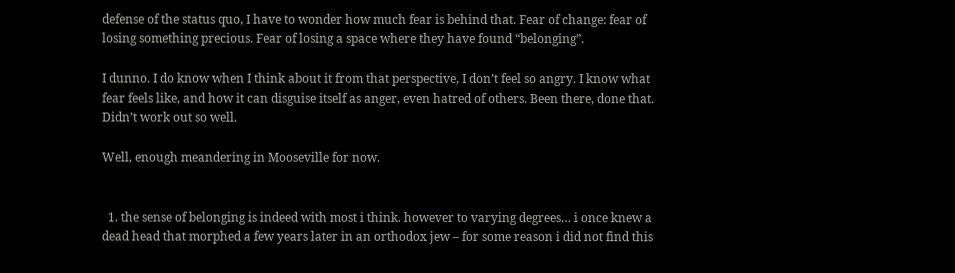defense of the status quo, I have to wonder how much fear is behind that. Fear of change: fear of losing something precious. Fear of losing a space where they have found “belonging”.

I dunno. I do know when I think about it from that perspective, I don’t feel so angry. I know what fear feels like, and how it can disguise itself as anger, even hatred of others. Been there, done that. Didn’t work out so well.

Well, enough meandering in Mooseville for now.


  1. the sense of belonging is indeed with most i think. however to varying degrees… i once knew a dead head that morphed a few years later in an orthodox jew – for some reason i did not find this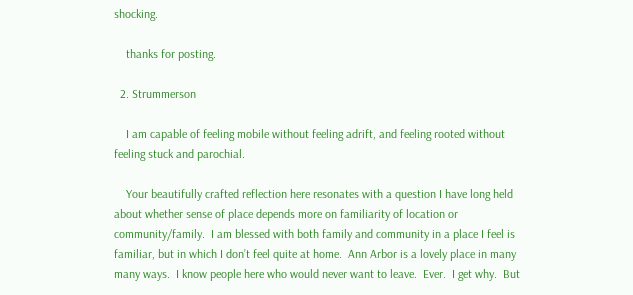shocking.

    thanks for posting.

  2. Strummerson

    I am capable of feeling mobile without feeling adrift, and feeling rooted without feeling stuck and parochial.

    Your beautifully crafted reflection here resonates with a question I have long held about whether sense of place depends more on familiarity of location or community/family.  I am blessed with both family and community in a place I feel is familiar, but in which I don’t feel quite at home.  Ann Arbor is a lovely place in many many ways.  I know people here who would never want to leave.  Ever.  I get why.  But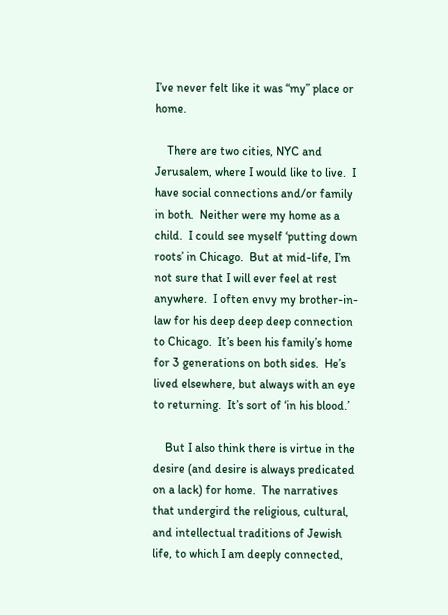I’ve never felt like it was “my” place or home.

    There are two cities, NYC and Jerusalem, where I would like to live.  I have social connections and/or family in both.  Neither were my home as a child.  I could see myself ‘putting down roots’ in Chicago.  But at mid-life, I’m not sure that I will ever feel at rest anywhere.  I often envy my brother-in-law for his deep deep deep connection to Chicago.  It’s been his family’s home for 3 generations on both sides.  He’s lived elsewhere, but always with an eye to returning.  It’s sort of ‘in his blood.’

    But I also think there is virtue in the desire (and desire is always predicated on a lack) for home.  The narratives that undergird the religious, cultural, and intellectual traditions of Jewish life, to which I am deeply connected,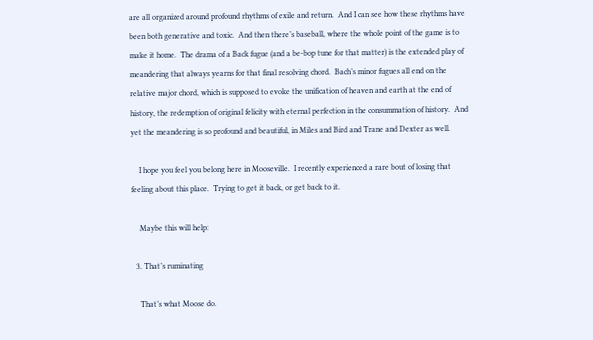are all organized around profound rhythms of exile and return.  And I can see how these rhythms have been both generative and toxic.  And then there’s baseball, where the whole point of the game is to make it home.  The drama of a Back fugue (and a be-bop tune for that matter) is the extended play of meandering that always yearns for that final resolving chord.  Bach’s minor fugues all end on the relative major chord, which is supposed to evoke the unification of heaven and earth at the end of history, the redemption of original felicity with eternal perfection in the consummation of history.  And yet the meandering is so profound and beautiful, in Miles and Bird and Trane and Dexter as well.

    I hope you feel you belong here in Mooseville.  I recently experienced a rare bout of losing that feeling about this place.  Trying to get it back, or get back to it.

    Maybe this will help:

  3. That’s ruminating

    That’s what Moose do.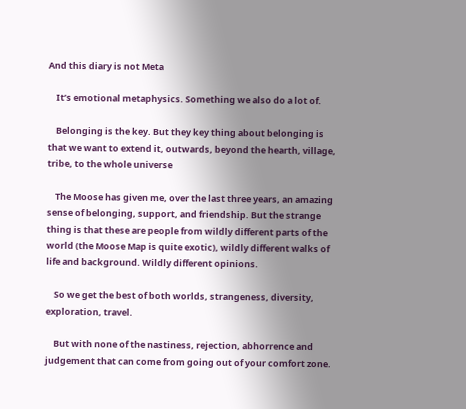And this diary is not Meta

    It’s emotional metaphysics. Something we also do a lot of.

    Belonging is the key. But they key thing about belonging is that we want to extend it, outwards, beyond the hearth, village, tribe, to the whole universe

    The Moose has given me, over the last three years, an amazing sense of belonging, support, and friendship. But the strange thing is that these are people from wildly different parts of the world (the Moose Map is quite exotic), wildly different walks of life and background. Wildly different opinions.

    So we get the best of both worlds, strangeness, diversity, exploration, travel.

    But with none of the nastiness, rejection, abhorrence and judgement that can come from going out of your comfort zone.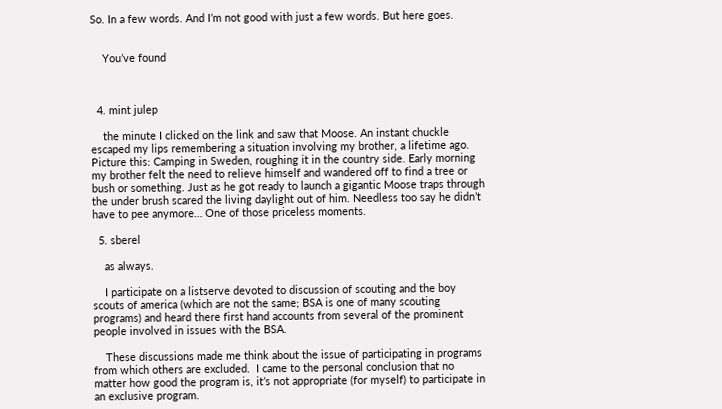So. In a few words. And I’m not good with just a few words. But here goes.


    You’ve found



  4. mint julep

    the minute I clicked on the link and saw that Moose. An instant chuckle escaped my lips remembering a situation involving my brother, a lifetime ago. Picture this: Camping in Sweden, roughing it in the country side. Early morning my brother felt the need to relieve himself and wandered off to find a tree or bush or something. Just as he got ready to launch a gigantic Moose traps through the under brush scared the living daylight out of him. Needless too say he didn’t have to pee anymore… One of those priceless moments.

  5. sberel

    as always.

    I participate on a listserve devoted to discussion of scouting and the boy scouts of america (which are not the same; BSA is one of many scouting programs) and heard there first hand accounts from several of the prominent people involved in issues with the BSA.

    These discussions made me think about the issue of participating in programs from which others are excluded.  I came to the personal conclusion that no matter how good the program is, it’s not appropriate (for myself) to participate in an exclusive program.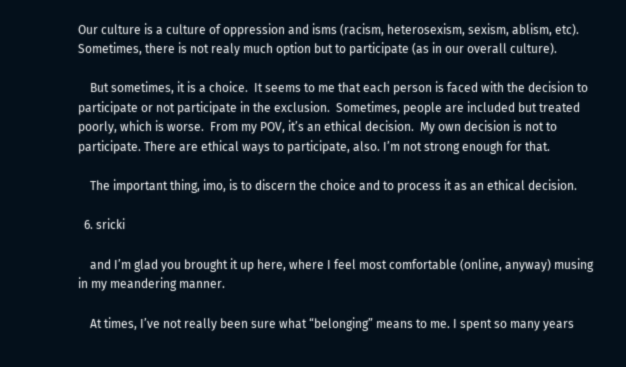Our culture is a culture of oppression and isms (racism, heterosexism, sexism, ablism, etc). Sometimes, there is not realy much option but to participate (as in our overall culture).

    But sometimes, it is a choice.  It seems to me that each person is faced with the decision to participate or not participate in the exclusion.  Sometimes, people are included but treated poorly, which is worse.  From my POV, it’s an ethical decision.  My own decision is not to participate. There are ethical ways to participate, also. I’m not strong enough for that.

    The important thing, imo, is to discern the choice and to process it as an ethical decision.

  6. sricki

    and I’m glad you brought it up here, where I feel most comfortable (online, anyway) musing in my meandering manner.

    At times, I’ve not really been sure what “belonging” means to me. I spent so many years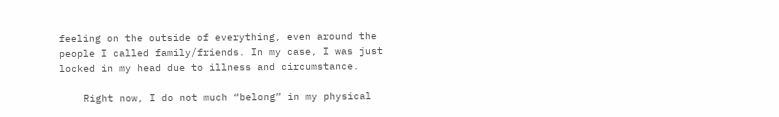feeling on the outside of everything, even around the people I called family/friends. In my case, I was just locked in my head due to illness and circumstance.

    Right now, I do not much “belong” in my physical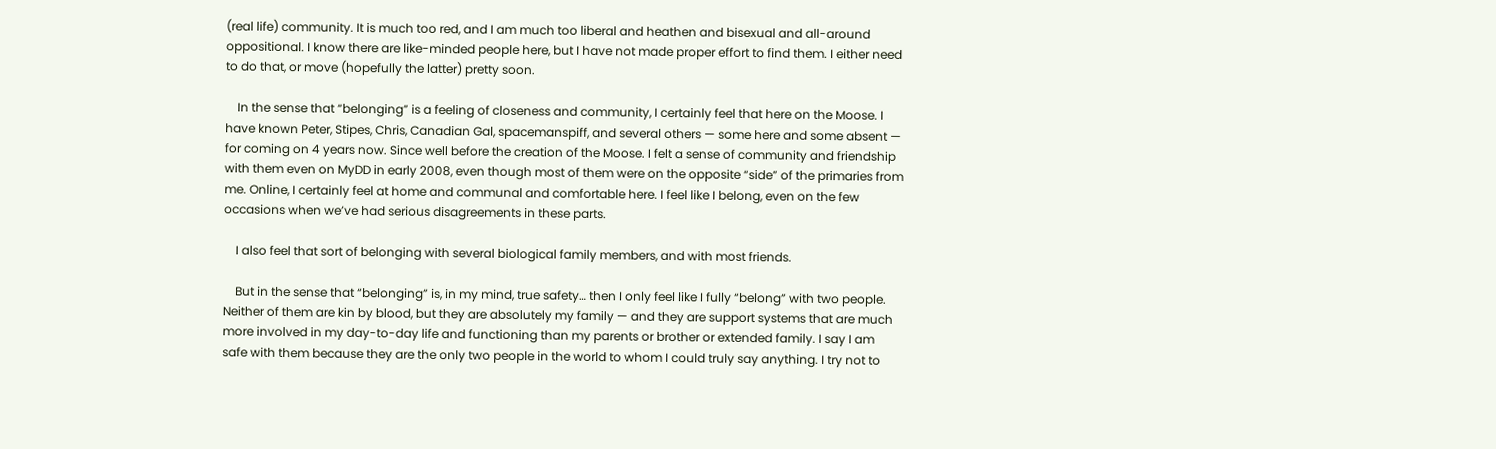(real life) community. It is much too red, and I am much too liberal and heathen and bisexual and all-around oppositional. I know there are like-minded people here, but I have not made proper effort to find them. I either need to do that, or move (hopefully the latter) pretty soon.

    In the sense that “belonging” is a feeling of closeness and community, I certainly feel that here on the Moose. I have known Peter, Stipes, Chris, Canadian Gal, spacemanspiff, and several others — some here and some absent — for coming on 4 years now. Since well before the creation of the Moose. I felt a sense of community and friendship with them even on MyDD in early 2008, even though most of them were on the opposite “side” of the primaries from me. Online, I certainly feel at home and communal and comfortable here. I feel like I belong, even on the few occasions when we’ve had serious disagreements in these parts.

    I also feel that sort of belonging with several biological family members, and with most friends.

    But in the sense that “belonging” is, in my mind, true safety… then I only feel like I fully “belong” with two people. Neither of them are kin by blood, but they are absolutely my family — and they are support systems that are much more involved in my day-to-day life and functioning than my parents or brother or extended family. I say I am safe with them because they are the only two people in the world to whom I could truly say anything. I try not to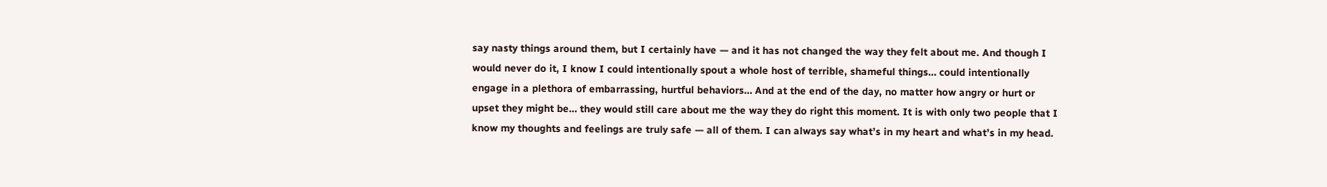say nasty things around them, but I certainly have — and it has not changed the way they felt about me. And though I would never do it, I know I could intentionally spout a whole host of terrible, shameful things… could intentionally engage in a plethora of embarrassing, hurtful behaviors… And at the end of the day, no matter how angry or hurt or upset they might be… they would still care about me the way they do right this moment. It is with only two people that I know my thoughts and feelings are truly safe — all of them. I can always say what’s in my heart and what’s in my head.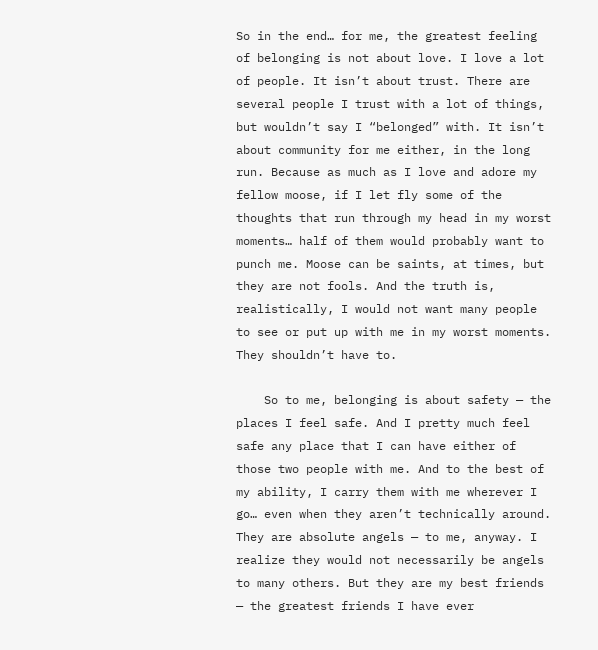So in the end… for me, the greatest feeling of belonging is not about love. I love a lot of people. It isn’t about trust. There are several people I trust with a lot of things, but wouldn’t say I “belonged” with. It isn’t about community for me either, in the long run. Because as much as I love and adore my fellow moose, if I let fly some of the thoughts that run through my head in my worst moments… half of them would probably want to punch me. Moose can be saints, at times, but they are not fools. And the truth is, realistically, I would not want many people to see or put up with me in my worst moments. They shouldn’t have to.

    So to me, belonging is about safety — the places I feel safe. And I pretty much feel safe any place that I can have either of those two people with me. And to the best of my ability, I carry them with me wherever I go… even when they aren’t technically around. They are absolute angels — to me, anyway. I realize they would not necessarily be angels to many others. But they are my best friends — the greatest friends I have ever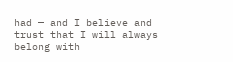had — and I believe and trust that I will always belong with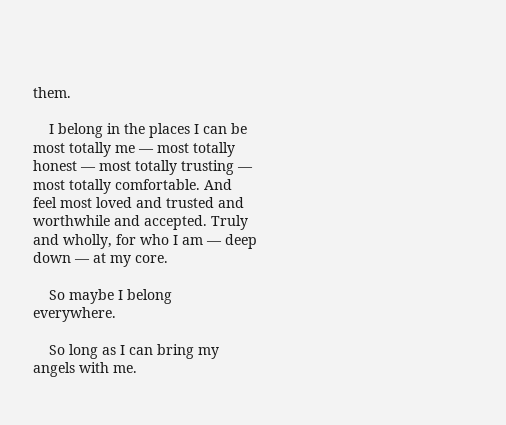them.

    I belong in the places I can be most totally me — most totally honest — most totally trusting — most totally comfortable. And feel most loved and trusted and worthwhile and accepted. Truly and wholly, for who I am — deep down — at my core.

    So maybe I belong everywhere.

    So long as I can bring my angels with me.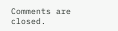Comments are closed.